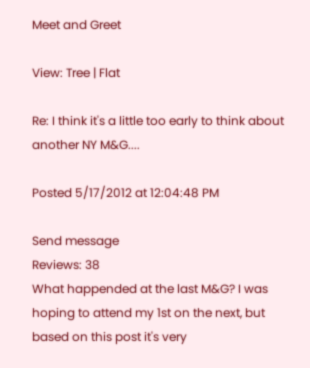Meet and Greet

View: Tree | Flat

Re: I think it's a little too early to think about another NY M&G....

Posted 5/17/2012 at 12:04:48 PM

Send message
Reviews: 38
What happended at the last M&G? I was hoping to attend my 1st on the next, but based on this post it's very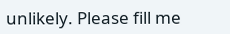unlikely. Please fill me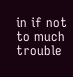in if not to much trouble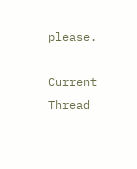please.

Current Thread